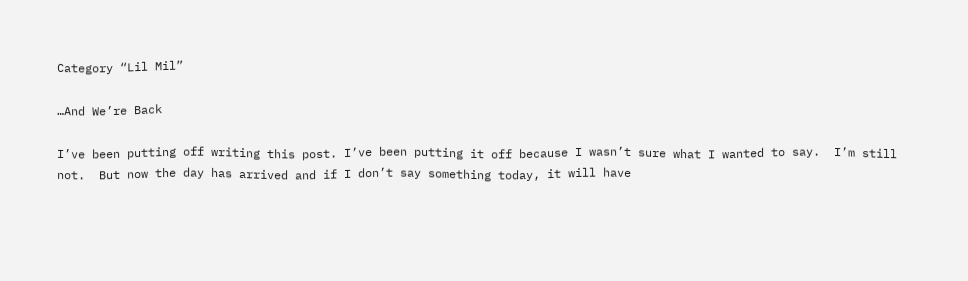Category “Lil Mil”

…And We’re Back

I’ve been putting off writing this post. I’ve been putting it off because I wasn’t sure what I wanted to say.  I’m still not.  But now the day has arrived and if I don’t say something today, it will have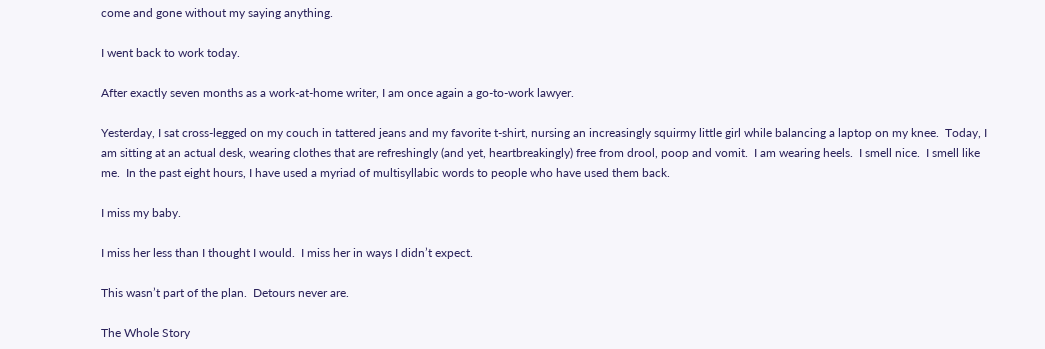come and gone without my saying anything.

I went back to work today.

After exactly seven months as a work-at-home writer, I am once again a go-to-work lawyer.

Yesterday, I sat cross-legged on my couch in tattered jeans and my favorite t-shirt, nursing an increasingly squirmy little girl while balancing a laptop on my knee.  Today, I am sitting at an actual desk, wearing clothes that are refreshingly (and yet, heartbreakingly) free from drool, poop and vomit.  I am wearing heels.  I smell nice.  I smell like me.  In the past eight hours, I have used a myriad of multisyllabic words to people who have used them back.

I miss my baby.

I miss her less than I thought I would.  I miss her in ways I didn’t expect.

This wasn’t part of the plan.  Detours never are.

The Whole Story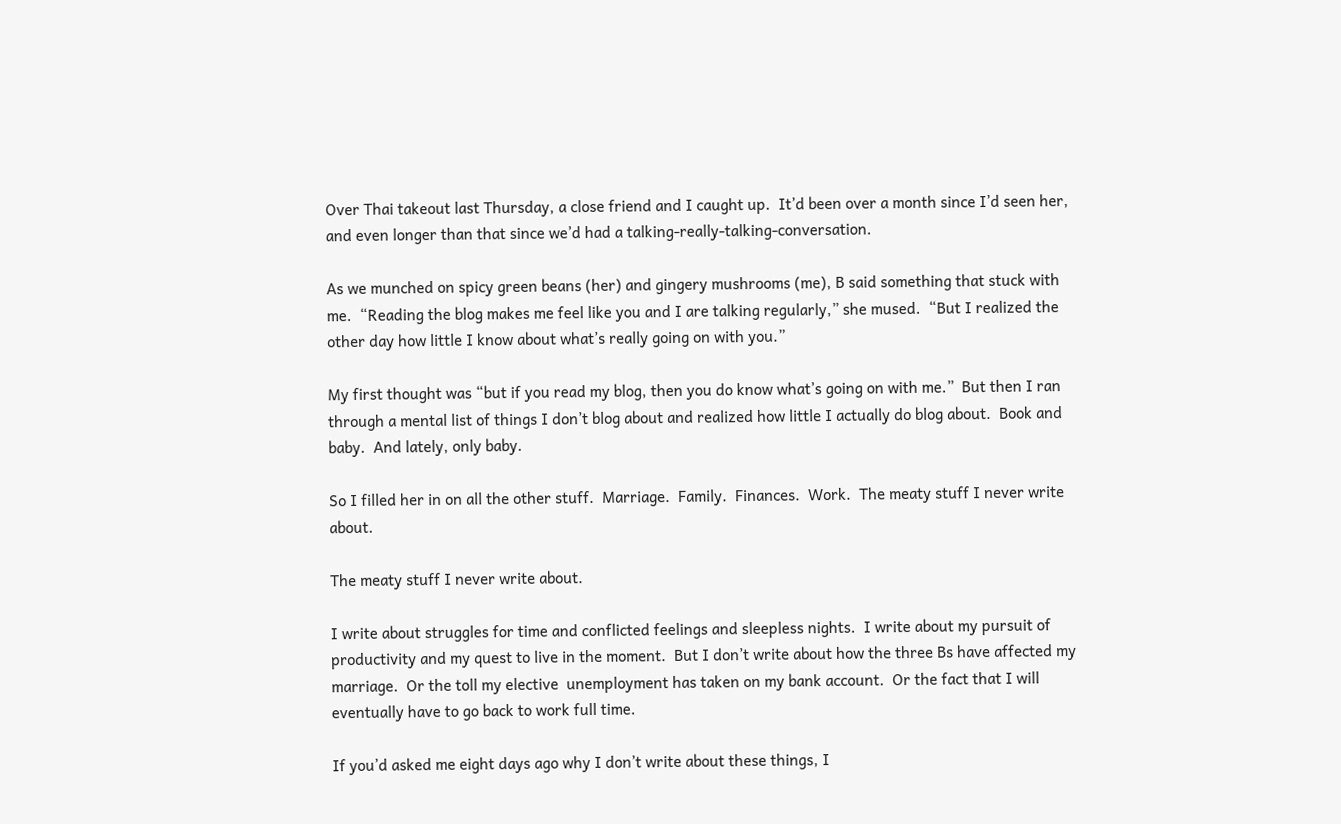Over Thai takeout last Thursday, a close friend and I caught up.  It’d been over a month since I’d seen her, and even longer than that since we’d had a talking-really-talking-conversation.

As we munched on spicy green beans (her) and gingery mushrooms (me), B said something that stuck with me.  “Reading the blog makes me feel like you and I are talking regularly,” she mused.  “But I realized the other day how little I know about what’s really going on with you.”

My first thought was “but if you read my blog, then you do know what’s going on with me.”  But then I ran through a mental list of things I don’t blog about and realized how little I actually do blog about.  Book and baby.  And lately, only baby.

So I filled her in on all the other stuff.  Marriage.  Family.  Finances.  Work.  The meaty stuff I never write about.

The meaty stuff I never write about.

I write about struggles for time and conflicted feelings and sleepless nights.  I write about my pursuit of productivity and my quest to live in the moment.  But I don’t write about how the three Bs have affected my marriage.  Or the toll my elective  unemployment has taken on my bank account.  Or the fact that I will eventually have to go back to work full time.

If you’d asked me eight days ago why I don’t write about these things, I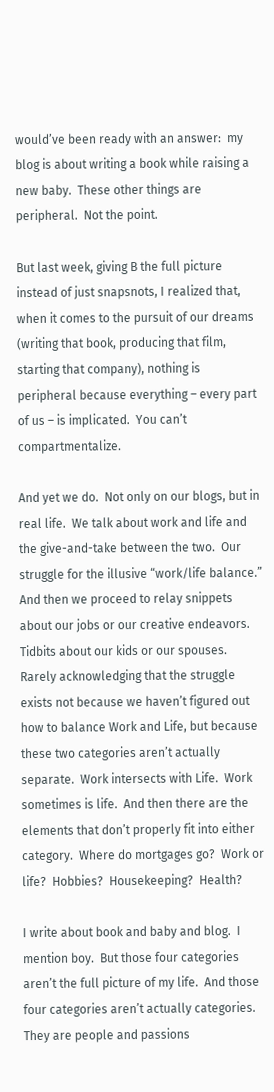would’ve been ready with an answer:  my blog is about writing a book while raising a new baby.  These other things are peripheral.  Not the point.

But last week, giving B the full picture instead of just snapsnots, I realized that, when it comes to the pursuit of our dreams (writing that book, producing that film, starting that company), nothing is peripheral because everything – every part of us – is implicated.  You can’t compartmentalize.

And yet we do.  Not only on our blogs, but in real life.  We talk about work and life and the give-and-take between the two.  Our struggle for the illusive “work/life balance.”  And then we proceed to relay snippets about our jobs or our creative endeavors.  Tidbits about our kids or our spouses.  Rarely acknowledging that the struggle exists not because we haven’t figured out how to balance Work and Life, but because these two categories aren’t actually separate.  Work intersects with Life.  Work sometimes is life.  And then there are the elements that don’t properly fit into either category.  Where do mortgages go?  Work or life?  Hobbies?  Housekeeping?  Health?

I write about book and baby and blog.  I mention boy.  But those four categories aren’t the full picture of my life.  And those four categories aren’t actually categories.  They are people and passions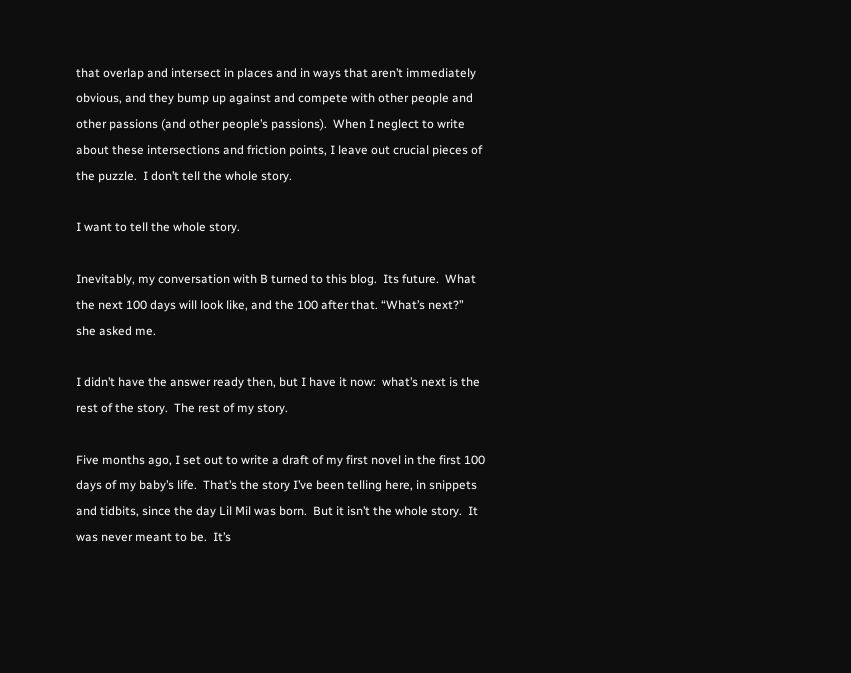that overlap and intersect in places and in ways that aren’t immediately obvious, and they bump up against and compete with other people and other passions (and other people’s passions).  When I neglect to write about these intersections and friction points, I leave out crucial pieces of the puzzle.  I don’t tell the whole story.

I want to tell the whole story.

Inevitably, my conversation with B turned to this blog.  Its future.  What the next 100 days will look like, and the 100 after that. “What’s next?” she asked me.

I didn’t have the answer ready then, but I have it now:  what’s next is the rest of the story.  The rest of my story.

Five months ago, I set out to write a draft of my first novel in the first 100 days of my baby’s life.  That’s the story I’ve been telling here, in snippets and tidbits, since the day Lil Mil was born.  But it isn’t the whole story.  It was never meant to be.  It’s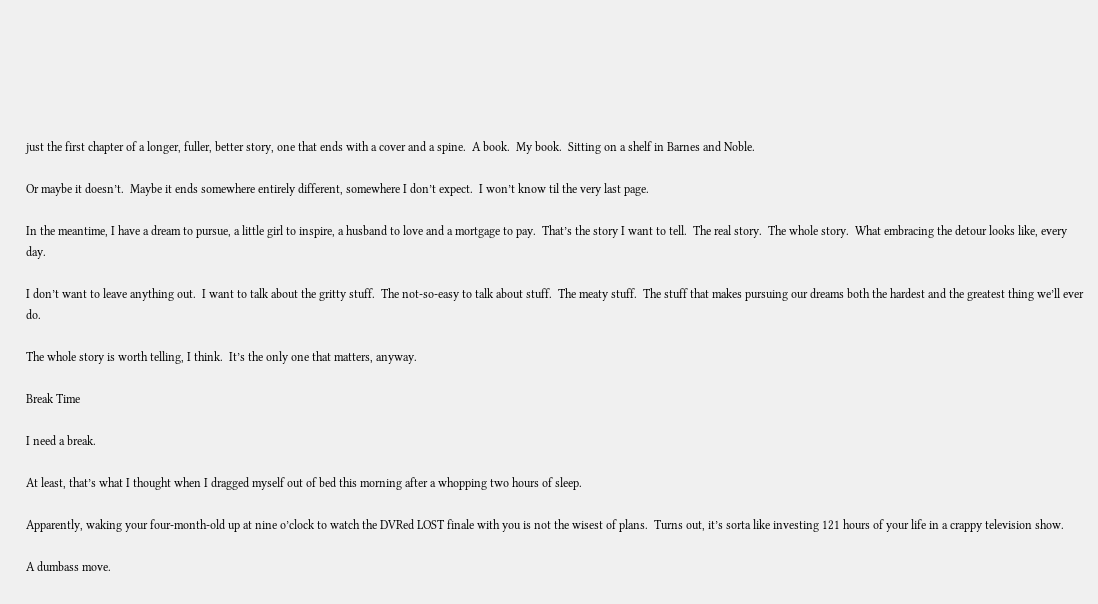just the first chapter of a longer, fuller, better story, one that ends with a cover and a spine.  A book.  My book.  Sitting on a shelf in Barnes and Noble.

Or maybe it doesn’t.  Maybe it ends somewhere entirely different, somewhere I don’t expect.  I won’t know til the very last page.

In the meantime, I have a dream to pursue, a little girl to inspire, a husband to love and a mortgage to pay.  That’s the story I want to tell.  The real story.  The whole story.  What embracing the detour looks like, every day.

I don’t want to leave anything out.  I want to talk about the gritty stuff.  The not-so-easy to talk about stuff.  The meaty stuff.  The stuff that makes pursuing our dreams both the hardest and the greatest thing we’ll ever do.

The whole story is worth telling, I think.  It’s the only one that matters, anyway.

Break Time

I need a break.

At least, that’s what I thought when I dragged myself out of bed this morning after a whopping two hours of sleep.

Apparently, waking your four-month-old up at nine o’clock to watch the DVRed LOST finale with you is not the wisest of plans.  Turns out, it’s sorta like investing 121 hours of your life in a crappy television show.

A dumbass move.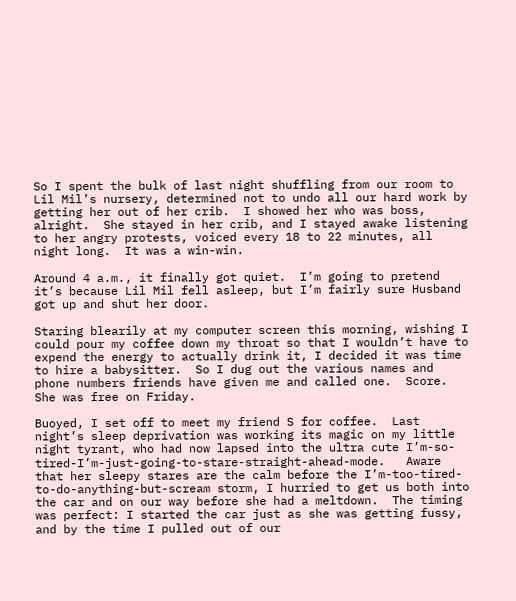So I spent the bulk of last night shuffling from our room to Lil Mil’s nursery, determined not to undo all our hard work by getting her out of her crib.  I showed her who was boss, alright.  She stayed in her crib, and I stayed awake listening to her angry protests, voiced every 18 to 22 minutes, all night long.  It was a win-win.

Around 4 a.m., it finally got quiet.  I’m going to pretend it’s because Lil Mil fell asleep, but I’m fairly sure Husband got up and shut her door.

Staring blearily at my computer screen this morning, wishing I could pour my coffee down my throat so that I wouldn’t have to expend the energy to actually drink it, I decided it was time to hire a babysitter.  So I dug out the various names and phone numbers friends have given me and called one.  Score.  She was free on Friday.

Buoyed, I set off to meet my friend S for coffee.  Last night’s sleep deprivation was working its magic on my little night tyrant, who had now lapsed into the ultra cute I’m-so-tired-I’m-just-going-to-stare-straight-ahead-mode.   Aware that her sleepy stares are the calm before the I’m-too-tired-to-do-anything-but-scream storm, I hurried to get us both into the car and on our way before she had a meltdown.  The timing was perfect: I started the car just as she was getting fussy, and by the time I pulled out of our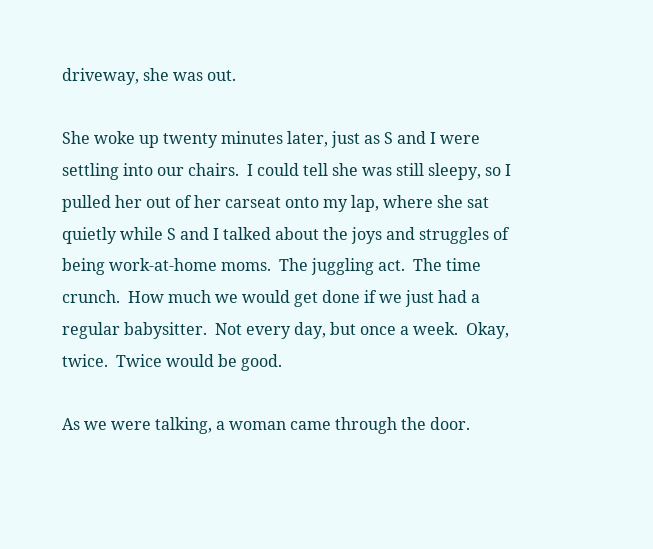driveway, she was out.

She woke up twenty minutes later, just as S and I were settling into our chairs.  I could tell she was still sleepy, so I pulled her out of her carseat onto my lap, where she sat quietly while S and I talked about the joys and struggles of being work-at-home moms.  The juggling act.  The time crunch.  How much we would get done if we just had a regular babysitter.  Not every day, but once a week.  Okay, twice.  Twice would be good.

As we were talking, a woman came through the door.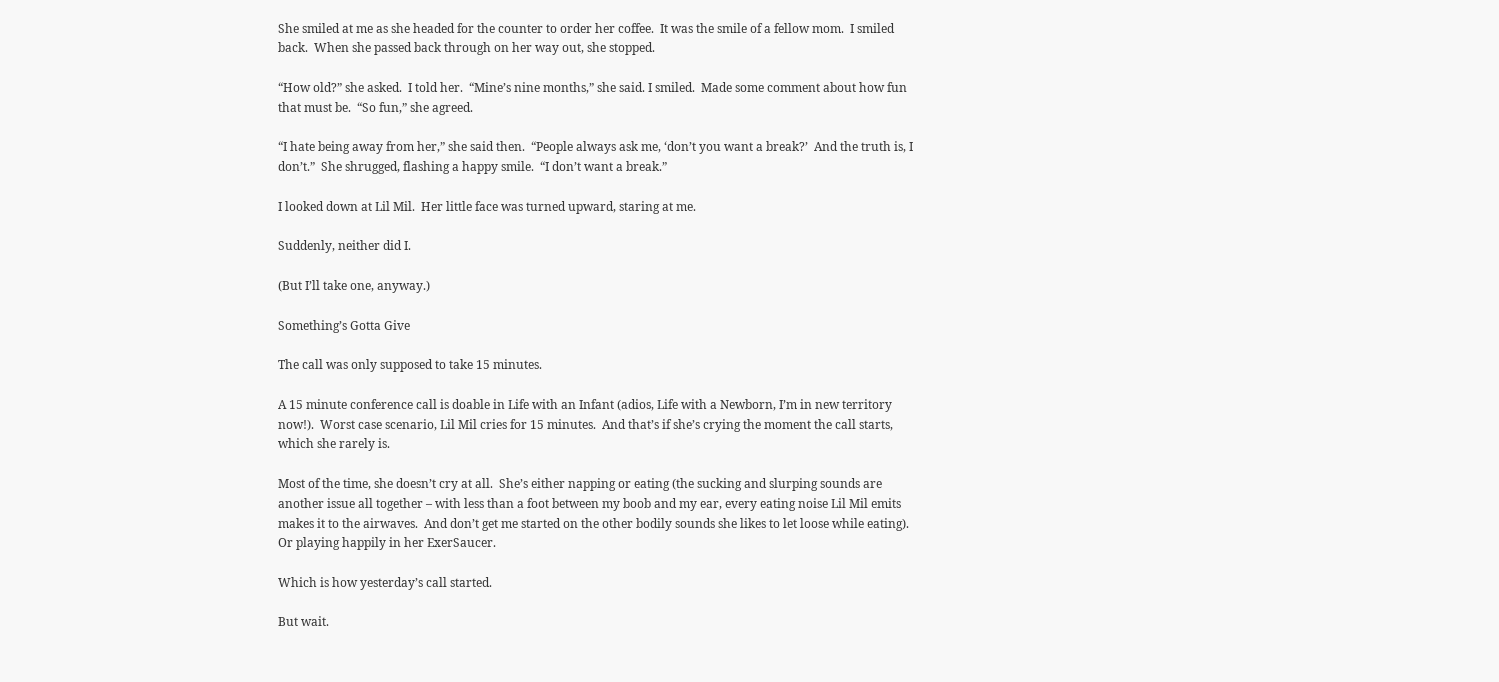She smiled at me as she headed for the counter to order her coffee.  It was the smile of a fellow mom.  I smiled back.  When she passed back through on her way out, she stopped.

“How old?” she asked.  I told her.  “Mine’s nine months,” she said. I smiled.  Made some comment about how fun that must be.  “So fun,” she agreed.

“I hate being away from her,” she said then.  “People always ask me, ‘don’t you want a break?’  And the truth is, I don’t.”  She shrugged, flashing a happy smile.  “I don’t want a break.”

I looked down at Lil Mil.  Her little face was turned upward, staring at me.

Suddenly, neither did I.

(But I’ll take one, anyway.)

Something’s Gotta Give

The call was only supposed to take 15 minutes.

A 15 minute conference call is doable in Life with an Infant (adios, Life with a Newborn, I’m in new territory now!).  Worst case scenario, Lil Mil cries for 15 minutes.  And that’s if she’s crying the moment the call starts, which she rarely is.

Most of the time, she doesn’t cry at all.  She’s either napping or eating (the sucking and slurping sounds are another issue all together – with less than a foot between my boob and my ear, every eating noise Lil Mil emits makes it to the airwaves.  And don’t get me started on the other bodily sounds she likes to let loose while eating).  Or playing happily in her ExerSaucer.

Which is how yesterday’s call started.

But wait.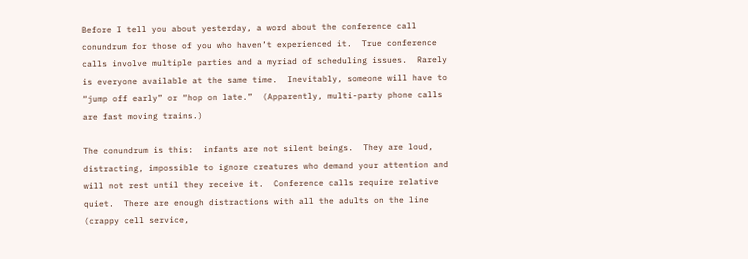Before I tell you about yesterday, a word about the conference call conundrum for those of you who haven’t experienced it.  True conference calls involve multiple parties and a myriad of scheduling issues.  Rarely is everyone available at the same time.  Inevitably, someone will have to “jump off early” or “hop on late.”  (Apparently, multi-party phone calls are fast moving trains.)

The conundrum is this:  infants are not silent beings.  They are loud, distracting, impossible to ignore creatures who demand your attention and will not rest until they receive it.  Conference calls require relative quiet.  There are enough distractions with all the adults on the line (crappy cell service,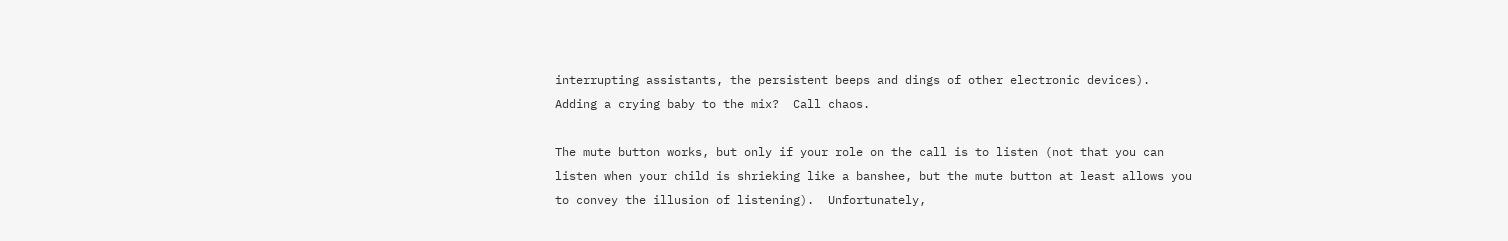interrupting assistants, the persistent beeps and dings of other electronic devices).  Adding a crying baby to the mix?  Call chaos.

The mute button works, but only if your role on the call is to listen (not that you can listen when your child is shrieking like a banshee, but the mute button at least allows you to convey the illusion of listening).  Unfortunately,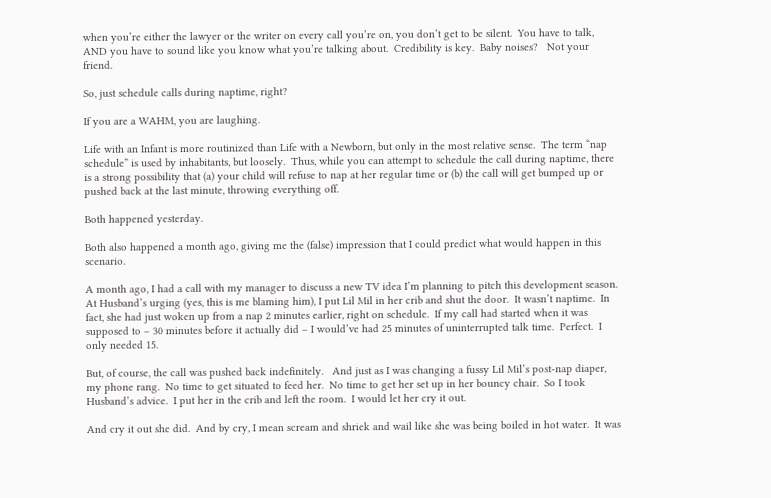when you’re either the lawyer or the writer on every call you’re on, you don’t get to be silent.  You have to talk, AND you have to sound like you know what you’re talking about.  Credibility is key.  Baby noises?   Not your friend.

So, just schedule calls during naptime, right?

If you are a WAHM, you are laughing.

Life with an Infant is more routinized than Life with a Newborn, but only in the most relative sense.  The term “nap schedule” is used by inhabitants, but loosely.  Thus, while you can attempt to schedule the call during naptime, there is a strong possibility that (a) your child will refuse to nap at her regular time or (b) the call will get bumped up or pushed back at the last minute, throwing everything off.

Both happened yesterday.

Both also happened a month ago, giving me the (false) impression that I could predict what would happen in this scenario.

A month ago, I had a call with my manager to discuss a new TV idea I’m planning to pitch this development season.  At Husband’s urging (yes, this is me blaming him), I put Lil Mil in her crib and shut the door.  It wasn’t naptime.  In fact, she had just woken up from a nap 2 minutes earlier, right on schedule.  If my call had started when it was supposed to – 30 minutes before it actually did – I would’ve had 25 minutes of uninterrupted talk time.  Perfect.  I only needed 15.

But, of course, the call was pushed back indefinitely.   And just as I was changing a fussy Lil Mil’s post-nap diaper, my phone rang.  No time to get situated to feed her.  No time to get her set up in her bouncy chair.  So I took Husband’s advice.  I put her in the crib and left the room.  I would let her cry it out.

And cry it out she did.  And by cry, I mean scream and shriek and wail like she was being boiled in hot water.  It was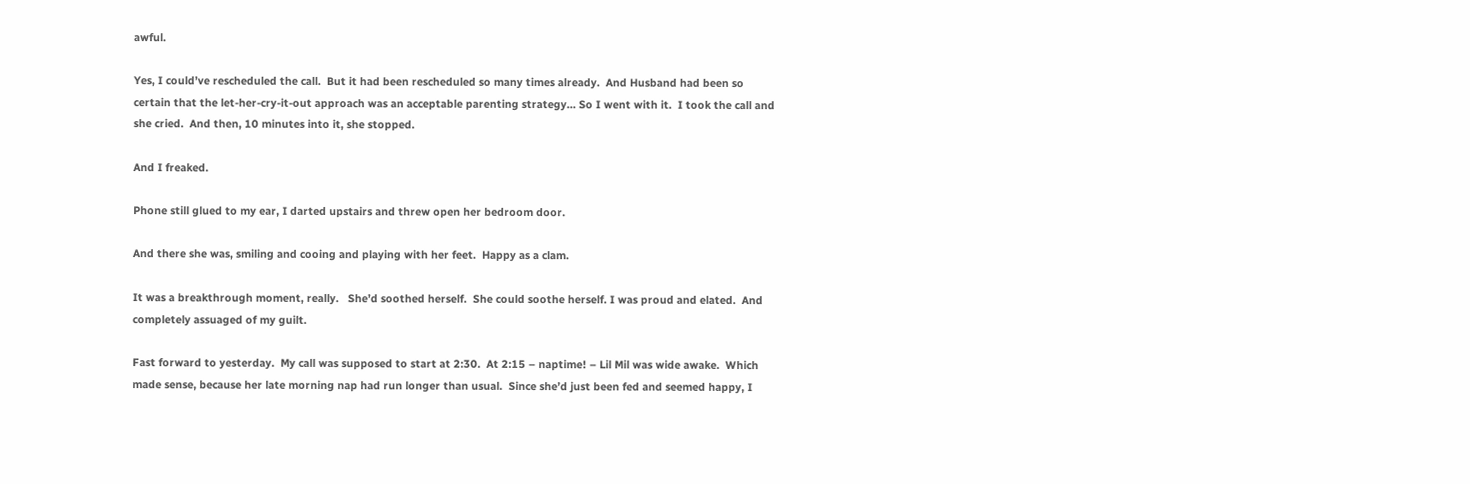awful.

Yes, I could’ve rescheduled the call.  But it had been rescheduled so many times already.  And Husband had been so certain that the let-her-cry-it-out approach was an acceptable parenting strategy… So I went with it.  I took the call and she cried.  And then, 10 minutes into it, she stopped.

And I freaked.

Phone still glued to my ear, I darted upstairs and threw open her bedroom door.

And there she was, smiling and cooing and playing with her feet.  Happy as a clam.

It was a breakthrough moment, really.   She’d soothed herself.  She could soothe herself. I was proud and elated.  And completely assuaged of my guilt.

Fast forward to yesterday.  My call was supposed to start at 2:30.  At 2:15 – naptime! – Lil Mil was wide awake.  Which made sense, because her late morning nap had run longer than usual.  Since she’d just been fed and seemed happy, I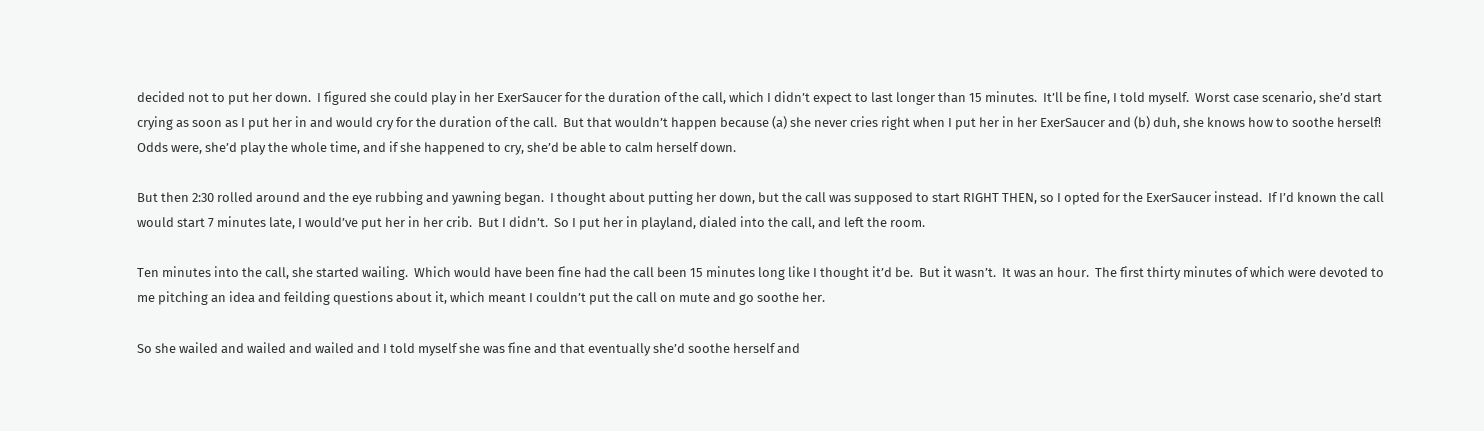decided not to put her down.  I figured she could play in her ExerSaucer for the duration of the call, which I didn’t expect to last longer than 15 minutes.  It’ll be fine, I told myself.  Worst case scenario, she’d start crying as soon as I put her in and would cry for the duration of the call.  But that wouldn’t happen because (a) she never cries right when I put her in her ExerSaucer and (b) duh, she knows how to soothe herself!   Odds were, she’d play the whole time, and if she happened to cry, she’d be able to calm herself down.

But then 2:30 rolled around and the eye rubbing and yawning began.  I thought about putting her down, but the call was supposed to start RIGHT THEN, so I opted for the ExerSaucer instead.  If I’d known the call would start 7 minutes late, I would’ve put her in her crib.  But I didn’t.  So I put her in playland, dialed into the call, and left the room.

Ten minutes into the call, she started wailing.  Which would have been fine had the call been 15 minutes long like I thought it’d be.  But it wasn’t.  It was an hour.  The first thirty minutes of which were devoted to me pitching an idea and feilding questions about it, which meant I couldn’t put the call on mute and go soothe her.

So she wailed and wailed and wailed and I told myself she was fine and that eventually she’d soothe herself and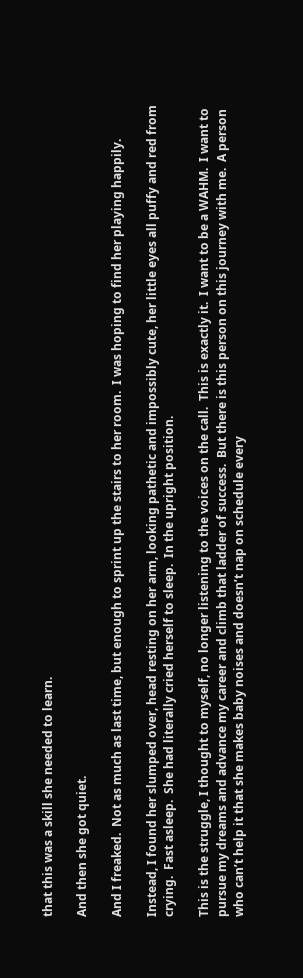that this was a skill she needed to learn.

And then she got quiet.

And I freaked.  Not as much as last time, but enough to sprint up the stairs to her room.  I was hoping to find her playing happily.

Instead, I found her slumped over, head resting on her arm, looking pathetic and impossibly cute, her little eyes all puffy and red from crying.  Fast asleep.  She had literally cried herself to sleep.  In the upright position.

This is the struggle, I thought to myself, no longer listening to the voices on the call.  This is exactly it.  I want to be a WAHM.  I want to pursue my dreams and advance my career and climb that ladder of success.  But there is this person on this journey with me.  A person who can’t help it that she makes baby noises and doesn’t nap on schedule every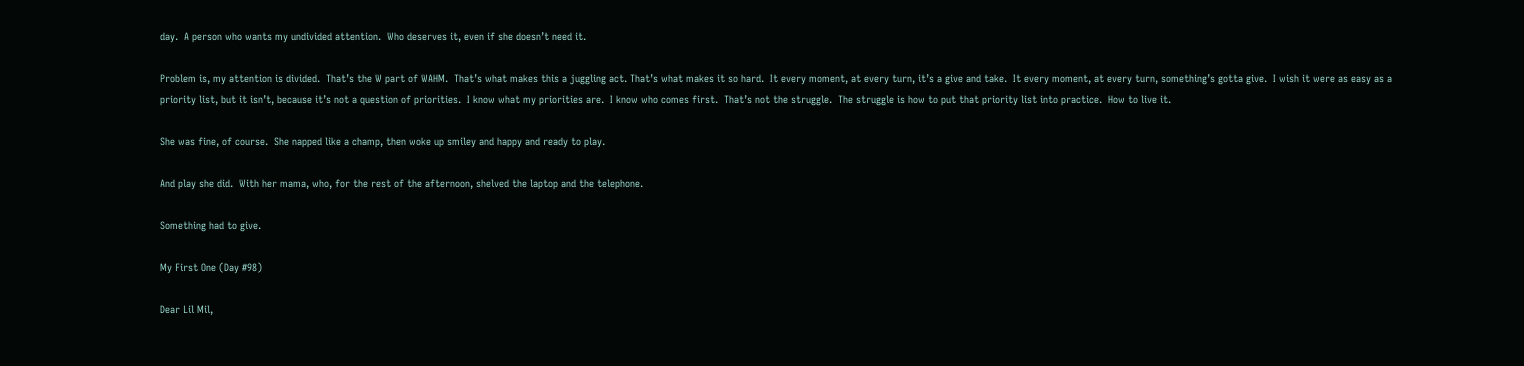day.  A person who wants my undivided attention.  Who deserves it, even if she doesn’t need it.

Problem is, my attention is divided.  That’s the W part of WAHM.  That’s what makes this a juggling act. That’s what makes it so hard.  It every moment, at every turn, it’s a give and take.  It every moment, at every turn, something’s gotta give.  I wish it were as easy as a priority list, but it isn’t, because it’s not a question of priorities.  I know what my priorities are.  I know who comes first.  That’s not the struggle.  The struggle is how to put that priority list into practice.  How to live it.

She was fine, of course.  She napped like a champ, then woke up smiley and happy and ready to play.

And play she did.  With her mama, who, for the rest of the afternoon, shelved the laptop and the telephone.

Something had to give.

My First One (Day #98)

Dear Lil Mil,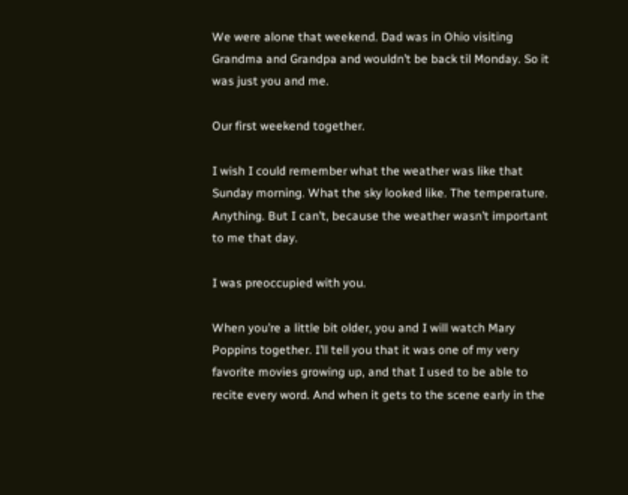We were alone that weekend. Dad was in Ohio visiting Grandma and Grandpa and wouldn’t be back til Monday. So it was just you and me.

Our first weekend together.

I wish I could remember what the weather was like that Sunday morning. What the sky looked like. The temperature. Anything. But I can’t, because the weather wasn’t important to me that day.

I was preoccupied with you.

When you’re a little bit older, you and I will watch Mary Poppins together. I’ll tell you that it was one of my very favorite movies growing up, and that I used to be able to recite every word. And when it gets to the scene early in the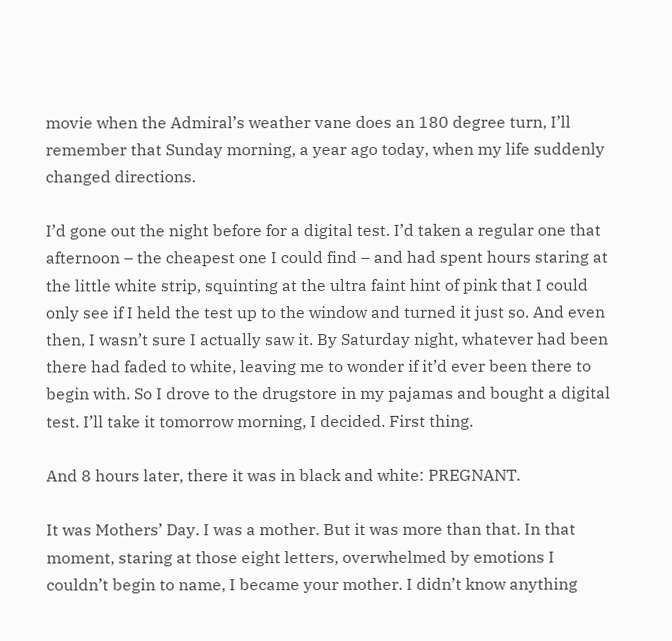movie when the Admiral’s weather vane does an 180 degree turn, I’ll remember that Sunday morning, a year ago today, when my life suddenly changed directions.

I’d gone out the night before for a digital test. I’d taken a regular one that afternoon – the cheapest one I could find – and had spent hours staring at the little white strip, squinting at the ultra faint hint of pink that I could only see if I held the test up to the window and turned it just so. And even then, I wasn’t sure I actually saw it. By Saturday night, whatever had been there had faded to white, leaving me to wonder if it’d ever been there to begin with. So I drove to the drugstore in my pajamas and bought a digital test. I’ll take it tomorrow morning, I decided. First thing.

And 8 hours later, there it was in black and white: PREGNANT.

It was Mothers’ Day. I was a mother. But it was more than that. In that moment, staring at those eight letters, overwhelmed by emotions I couldn’t begin to name, I became your mother. I didn’t know anything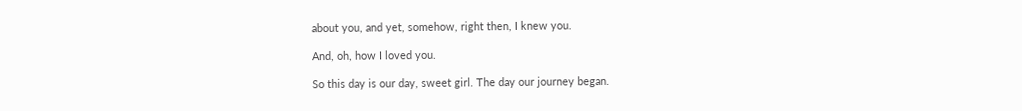about you, and yet, somehow, right then, I knew you.

And, oh, how I loved you.

So this day is our day, sweet girl. The day our journey began.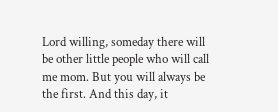Lord willing, someday there will be other little people who will call me mom. But you will always be the first. And this day, it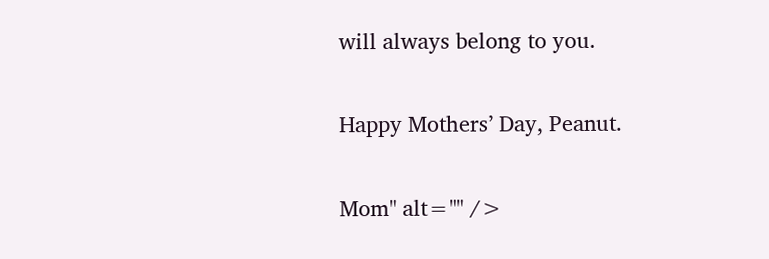will always belong to you.

Happy Mothers’ Day, Peanut.

Mom" alt="" />